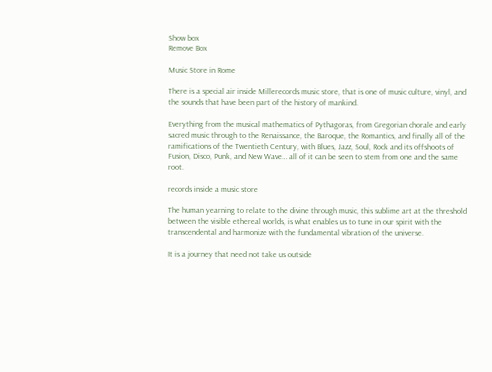Show box
Remove Box

Music Store in Rome

There is a special air inside Millerecords music store, that is one of music culture, vinyl, and the sounds that have been part of the history of mankind.

Everything from the musical mathematics of Pythagoras, from Gregorian chorale and early sacred music through to the Renaissance, the Baroque, the Romantics, and finally all of the ramifications of the Twentieth Century, with Blues, Jazz, Soul, Rock and its offshoots of Fusion, Disco, Punk, and New Wave… all of it can be seen to stem from one and the same root.

records inside a music store

The human yearning to relate to the divine through music, this sublime art at the threshold between the visible ethereal worlds, is what enables us to tune in our spirit with the transcendental and harmonize with the fundamental vibration of the universe.

It is a journey that need not take us outside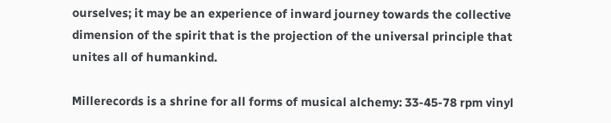ourselves; it may be an experience of inward journey towards the collective dimension of the spirit that is the projection of the universal principle that unites all of humankind.

Millerecords is a shrine for all forms of musical alchemy: 33-45-78 rpm vinyl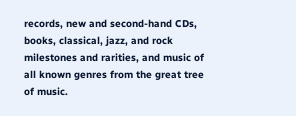records, new and second-hand CDs, books, classical, jazz, and rock milestones and rarities, and music of all known genres from the great tree of music.